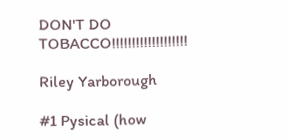DON'T DO TOBACCO!!!!!!!!!!!!!!!!!!!

Riley Yarborough

#1 Pysical (how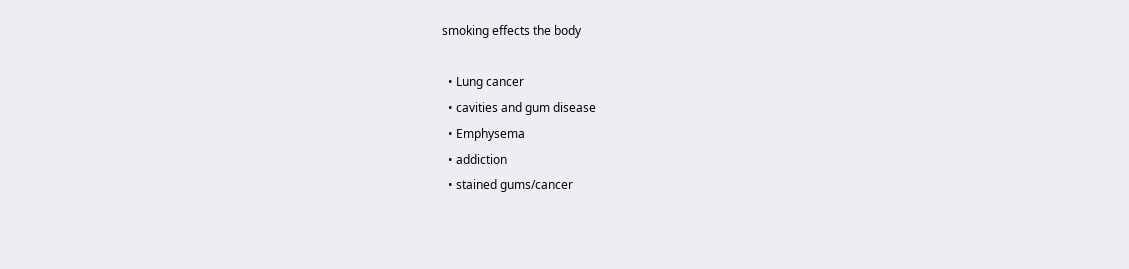smoking effects the body

  • Lung cancer
  • cavities and gum disease
  • Emphysema
  • addiction
  • stained gums/cancer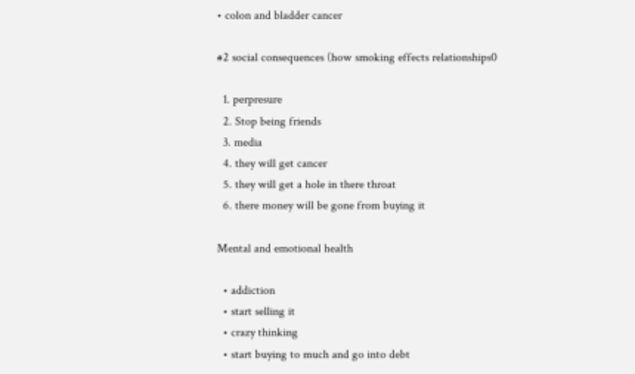• colon and bladder cancer

#2 social consequences (how smoking effects relationships0

  1. perpresure
  2. Stop being friends
  3. media
  4. they will get cancer
  5. they will get a hole in there throat
  6. there money will be gone from buying it

Mental and emotional health

  • addiction
  • start selling it
  • crazy thinking
  • start buying to much and go into debt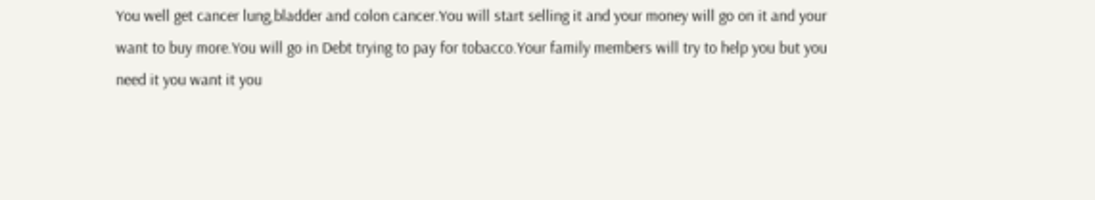You well get cancer lung,bladder and colon cancer.You will start selling it and your money will go on it and your want to buy more.You will go in Debt trying to pay for tobacco.Your family members will try to help you but you need it you want it you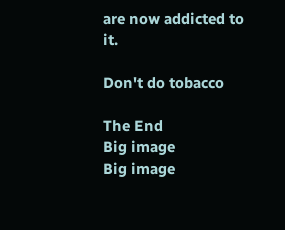are now addicted to it.

Don't do tobacco

The End
Big image
Big image